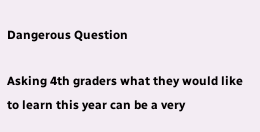Dangerous Question

Asking 4th graders what they would like to learn this year can be a very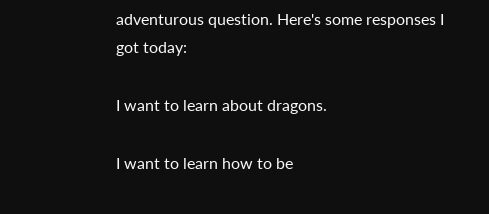adventurous question. Here's some responses I got today:

I want to learn about dragons.

I want to learn how to be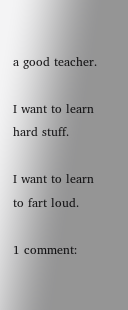a good teacher.

I want to learn hard stuff.

I want to learn to fart loud.

1 comment: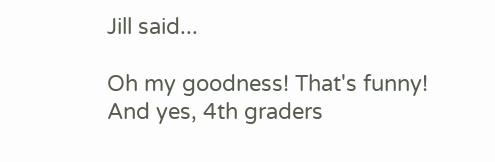Jill said...

Oh my goodness! That's funny! And yes, 4th graders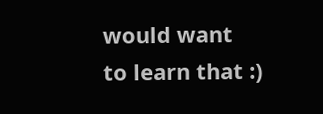would want to learn that :)